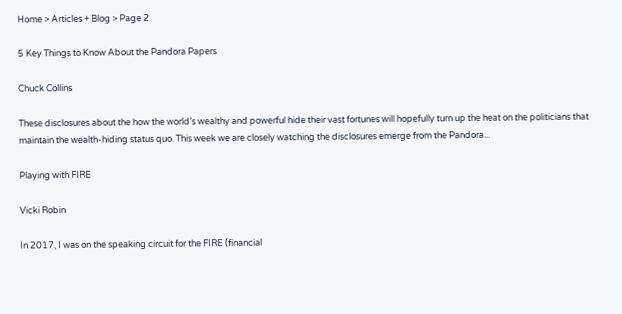Home > Articles + Blog > Page 2

5 Key Things to Know About the Pandora Papers

Chuck Collins

These disclosures about the how the world’s wealthy and powerful hide their vast fortunes will hopefully turn up the heat on the politicians that maintain the wealth-hiding status quo. This week we are closely watching the disclosures emerge from the Pandora...

Playing with FIRE

Vicki Robin

In 2017, I was on the speaking circuit for the FIRE (financial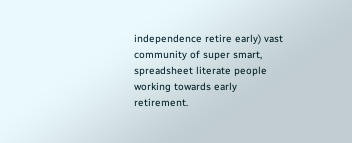independence retire early) vast community of super smart, spreadsheet literate people working towards early retirement.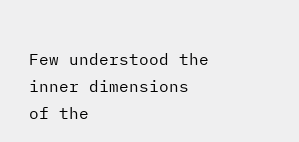Few understood the inner dimensions of the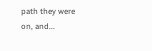path they were on, and...